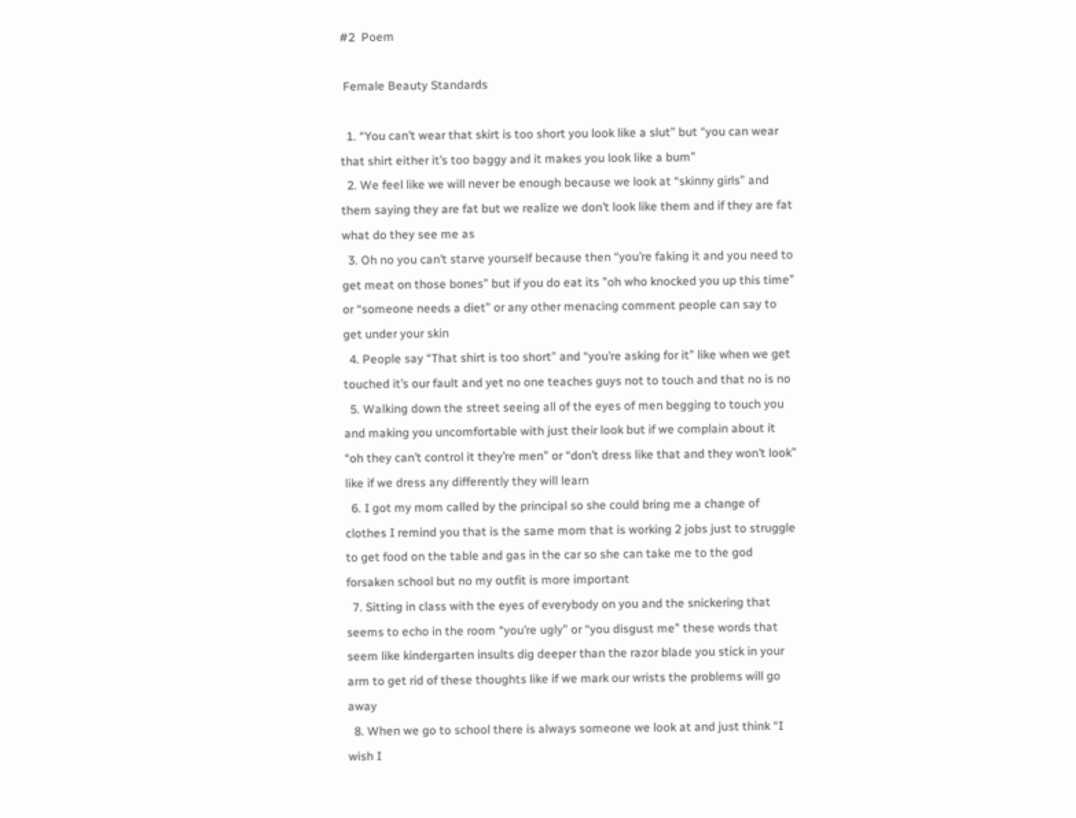#2  Poem

 Female Beauty Standards

  1. “You can’t wear that skirt is too short you look like a slut” but “you can wear that shirt either it’s too baggy and it makes you look like a bum”
  2. We feel like we will never be enough because we look at “skinny girls” and them saying they are fat but we realize we don’t look like them and if they are fat what do they see me as
  3. Oh no you can’t starve yourself because then “you’re faking it and you need to get meat on those bones” but if you do eat its ”oh who knocked you up this time” or “someone needs a diet” or any other menacing comment people can say to get under your skin
  4. People say “That shirt is too short” and “you’re asking for it” like when we get touched it’s our fault and yet no one teaches guys not to touch and that no is no
  5. Walking down the street seeing all of the eyes of men begging to touch you and making you uncomfortable with just their look but if we complain about it “oh they can’t control it they’re men” or “don’t dress like that and they won’t look” like if we dress any differently they will learn
  6. I got my mom called by the principal so she could bring me a change of clothes I remind you that is the same mom that is working 2 jobs just to struggle to get food on the table and gas in the car so she can take me to the god forsaken school but no my outfit is more important
  7. Sitting in class with the eyes of everybody on you and the snickering that seems to echo in the room “you’re ugly” or “you disgust me” these words that seem like kindergarten insults dig deeper than the razor blade you stick in your arm to get rid of these thoughts like if we mark our wrists the problems will go away
  8. When we go to school there is always someone we look at and just think “I wish I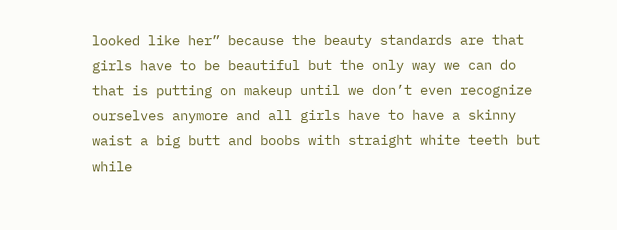looked like her” because the beauty standards are that girls have to be beautiful but the only way we can do that is putting on makeup until we don’t even recognize ourselves anymore and all girls have to have a skinny waist a big butt and boobs with straight white teeth but while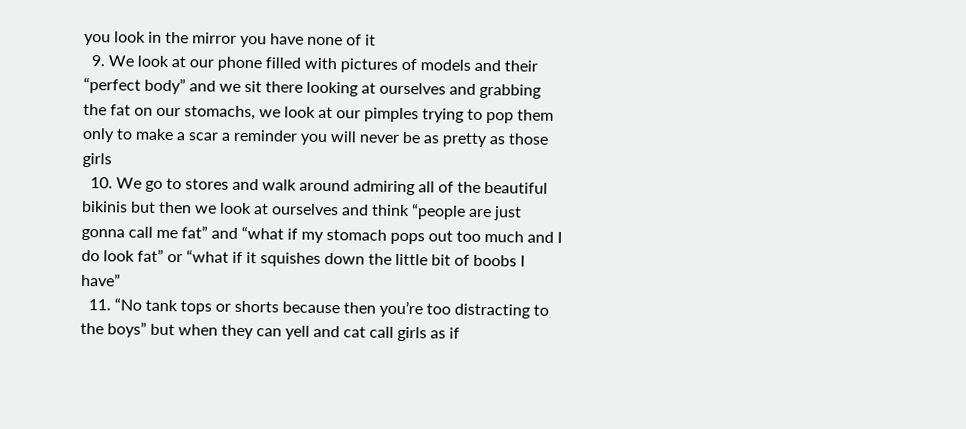you look in the mirror you have none of it
  9. We look at our phone filled with pictures of models and their “perfect body” and we sit there looking at ourselves and grabbing the fat on our stomachs, we look at our pimples trying to pop them only to make a scar a reminder you will never be as pretty as those girls
  10. We go to stores and walk around admiring all of the beautiful bikinis but then we look at ourselves and think “people are just gonna call me fat” and “what if my stomach pops out too much and I do look fat” or “what if it squishes down the little bit of boobs I have”
  11. “No tank tops or shorts because then you’re too distracting to the boys” but when they can yell and cat call girls as if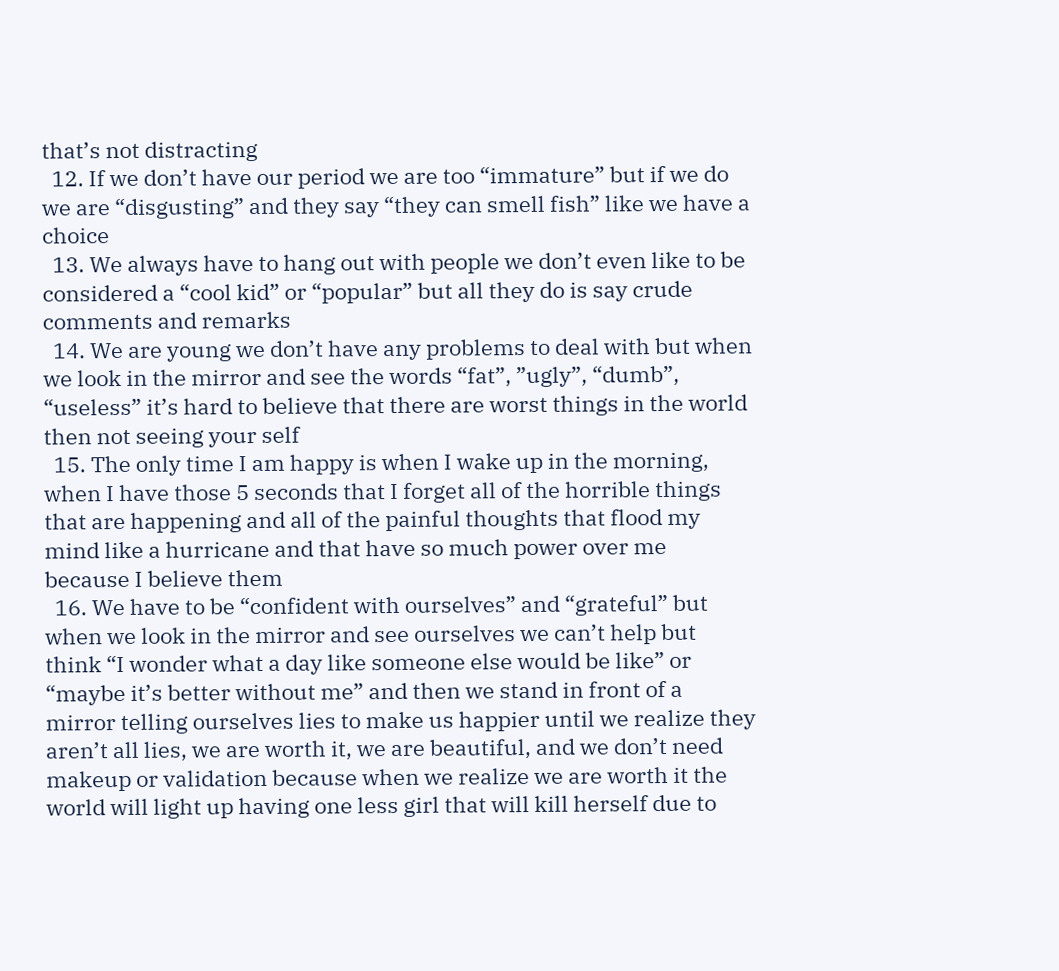that’s not distracting
  12. If we don’t have our period we are too “immature” but if we do we are “disgusting” and they say “they can smell fish” like we have a choice
  13. We always have to hang out with people we don’t even like to be considered a “cool kid” or “popular” but all they do is say crude comments and remarks
  14. We are young we don’t have any problems to deal with but when we look in the mirror and see the words “fat”, ”ugly”, “dumb”, “useless” it’s hard to believe that there are worst things in the world then not seeing your self
  15. The only time I am happy is when I wake up in the morning, when I have those 5 seconds that I forget all of the horrible things that are happening and all of the painful thoughts that flood my mind like a hurricane and that have so much power over me because I believe them
  16. We have to be “confident with ourselves” and “grateful” but when we look in the mirror and see ourselves we can’t help but think “I wonder what a day like someone else would be like” or “maybe it’s better without me” and then we stand in front of a mirror telling ourselves lies to make us happier until we realize they aren’t all lies, we are worth it, we are beautiful, and we don’t need makeup or validation because when we realize we are worth it the world will light up having one less girl that will kill herself due to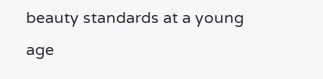beauty standards at a young age